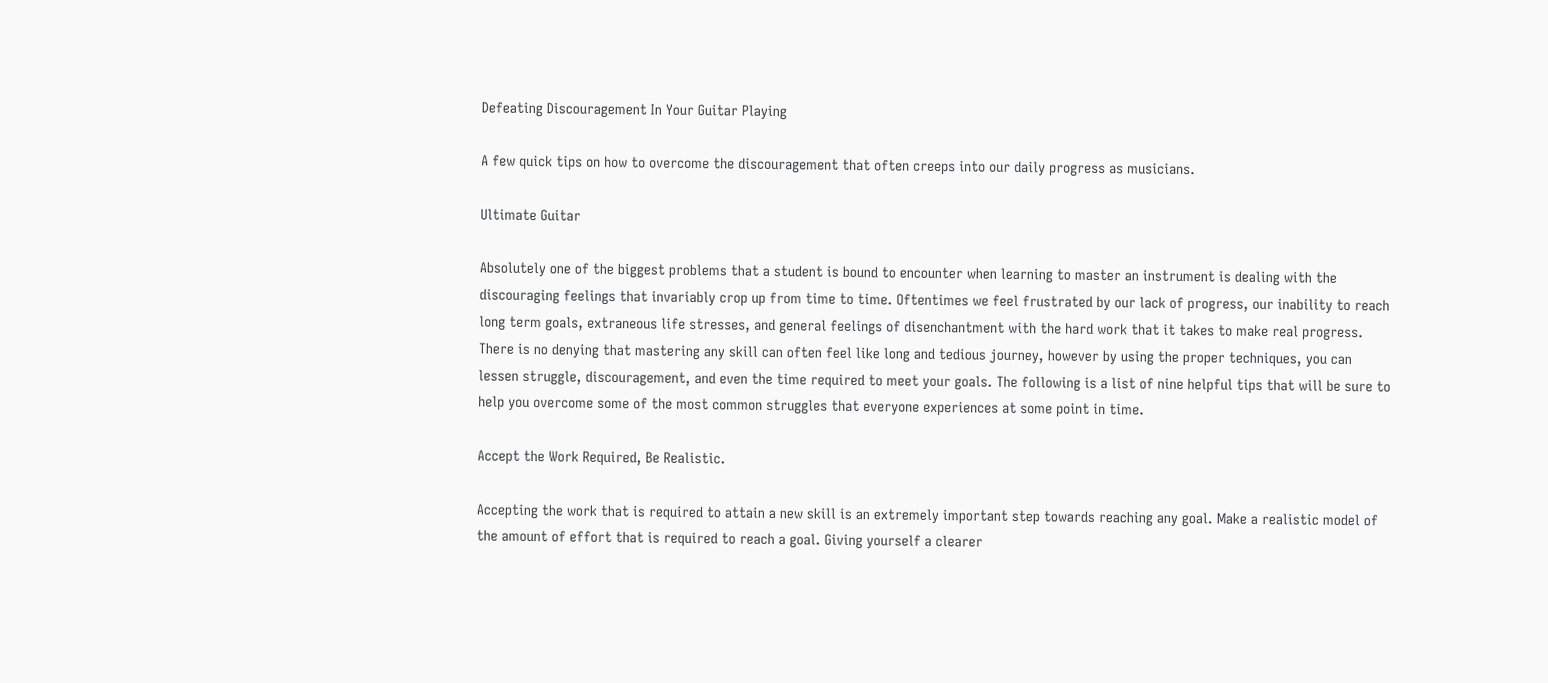Defeating Discouragement In Your Guitar Playing

A few quick tips on how to overcome the discouragement that often creeps into our daily progress as musicians.

Ultimate Guitar

Absolutely one of the biggest problems that a student is bound to encounter when learning to master an instrument is dealing with the discouraging feelings that invariably crop up from time to time. Oftentimes we feel frustrated by our lack of progress, our inability to reach long term goals, extraneous life stresses, and general feelings of disenchantment with the hard work that it takes to make real progress. There is no denying that mastering any skill can often feel like long and tedious journey, however by using the proper techniques, you can lessen struggle, discouragement, and even the time required to meet your goals. The following is a list of nine helpful tips that will be sure to help you overcome some of the most common struggles that everyone experiences at some point in time.

Accept the Work Required, Be Realistic.

Accepting the work that is required to attain a new skill is an extremely important step towards reaching any goal. Make a realistic model of the amount of effort that is required to reach a goal. Giving yourself a clearer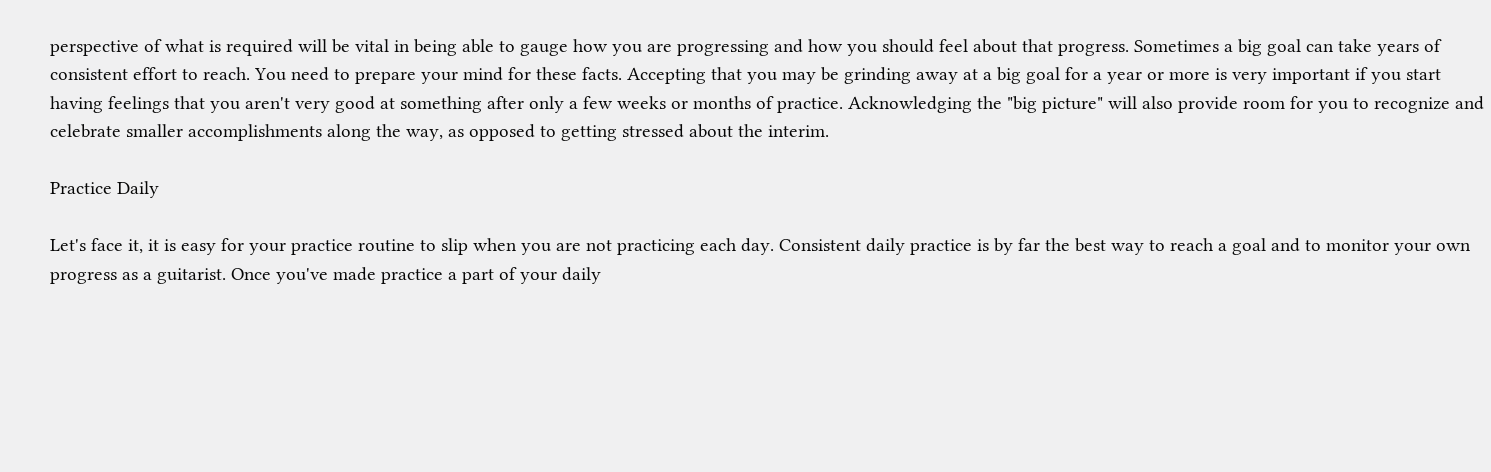perspective of what is required will be vital in being able to gauge how you are progressing and how you should feel about that progress. Sometimes a big goal can take years of consistent effort to reach. You need to prepare your mind for these facts. Accepting that you may be grinding away at a big goal for a year or more is very important if you start having feelings that you aren't very good at something after only a few weeks or months of practice. Acknowledging the "big picture" will also provide room for you to recognize and celebrate smaller accomplishments along the way, as opposed to getting stressed about the interim.

Practice Daily

Let's face it, it is easy for your practice routine to slip when you are not practicing each day. Consistent daily practice is by far the best way to reach a goal and to monitor your own progress as a guitarist. Once you've made practice a part of your daily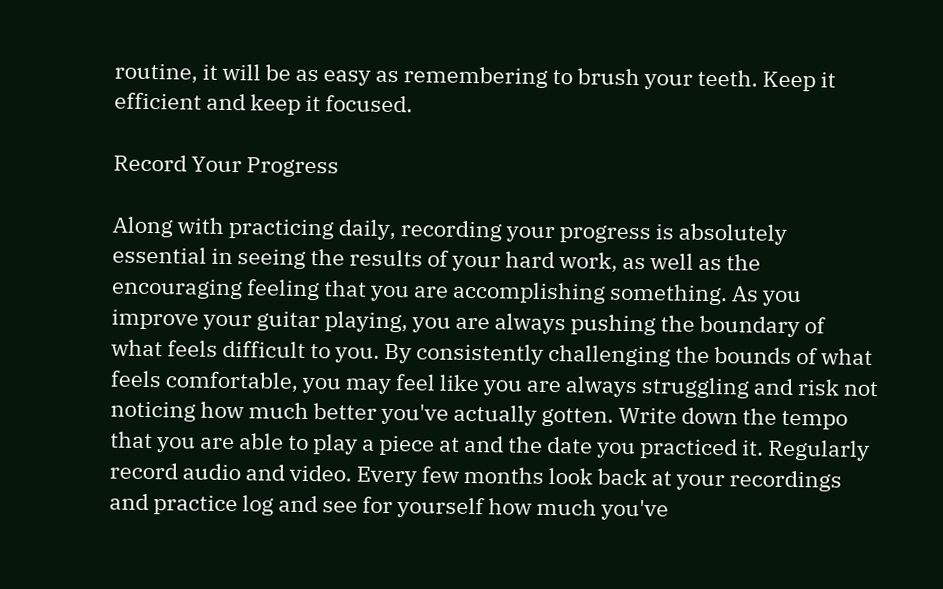routine, it will be as easy as remembering to brush your teeth. Keep it efficient and keep it focused.

Record Your Progress

Along with practicing daily, recording your progress is absolutely essential in seeing the results of your hard work, as well as the encouraging feeling that you are accomplishing something. As you improve your guitar playing, you are always pushing the boundary of what feels difficult to you. By consistently challenging the bounds of what feels comfortable, you may feel like you are always struggling and risk not noticing how much better you've actually gotten. Write down the tempo that you are able to play a piece at and the date you practiced it. Regularly record audio and video. Every few months look back at your recordings and practice log and see for yourself how much you've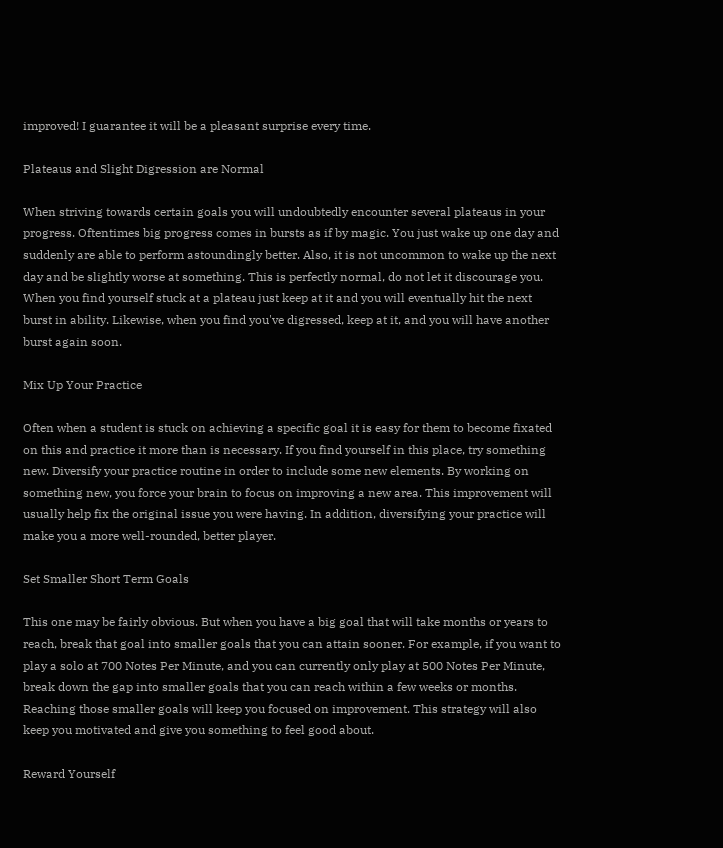improved! I guarantee it will be a pleasant surprise every time.

Plateaus and Slight Digression are Normal

When striving towards certain goals you will undoubtedly encounter several plateaus in your progress. Oftentimes big progress comes in bursts as if by magic. You just wake up one day and suddenly are able to perform astoundingly better. Also, it is not uncommon to wake up the next day and be slightly worse at something. This is perfectly normal, do not let it discourage you. When you find yourself stuck at a plateau just keep at it and you will eventually hit the next burst in ability. Likewise, when you find you've digressed, keep at it, and you will have another burst again soon.

Mix Up Your Practice

Often when a student is stuck on achieving a specific goal it is easy for them to become fixated on this and practice it more than is necessary. If you find yourself in this place, try something new. Diversify your practice routine in order to include some new elements. By working on something new, you force your brain to focus on improving a new area. This improvement will usually help fix the original issue you were having. In addition, diversifying your practice will make you a more well-rounded, better player.

Set Smaller Short Term Goals

This one may be fairly obvious. But when you have a big goal that will take months or years to reach, break that goal into smaller goals that you can attain sooner. For example, if you want to play a solo at 700 Notes Per Minute, and you can currently only play at 500 Notes Per Minute, break down the gap into smaller goals that you can reach within a few weeks or months. Reaching those smaller goals will keep you focused on improvement. This strategy will also keep you motivated and give you something to feel good about.

Reward Yourself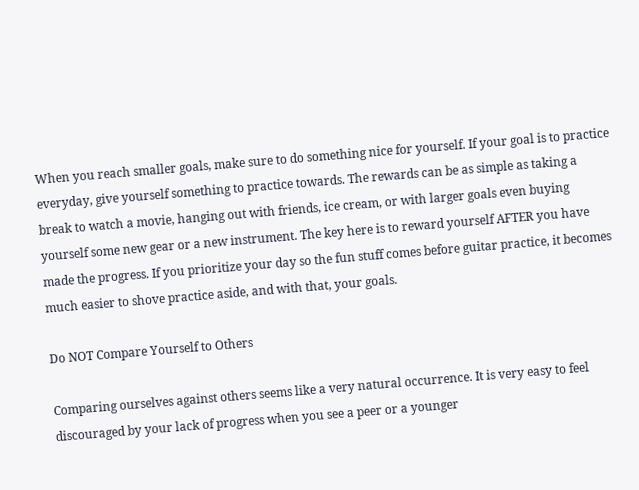When you reach smaller goals, make sure to do something nice for yourself. If your goal is to practice everyday, give yourself something to practice towards. The rewards can be as simple as taking a break to watch a movie, hanging out with friends, ice cream, or with larger goals even buying yourself some new gear or a new instrument. The key here is to reward yourself AFTER you have made the progress. If you prioritize your day so the fun stuff comes before guitar practice, it becomes much easier to shove practice aside, and with that, your goals.

Do NOT Compare Yourself to Others

Comparing ourselves against others seems like a very natural occurrence. It is very easy to feel discouraged by your lack of progress when you see a peer or a younger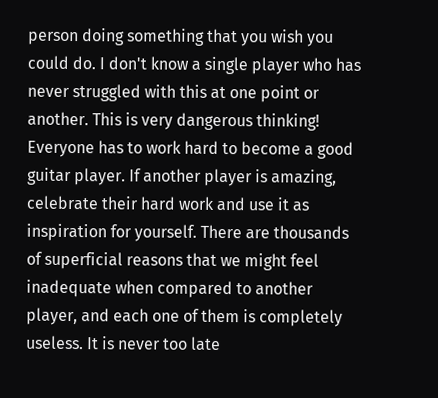person doing something that you wish you could do. I don't know a single player who has never struggled with this at one point or another. This is very dangerous thinking! Everyone has to work hard to become a good guitar player. If another player is amazing, celebrate their hard work and use it as inspiration for yourself. There are thousands of superficial reasons that we might feel inadequate when compared to another player, and each one of them is completely useless. It is never too late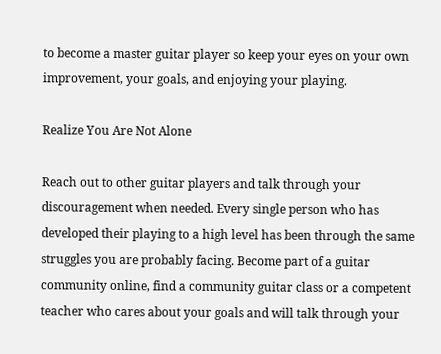to become a master guitar player so keep your eyes on your own improvement, your goals, and enjoying your playing.

Realize You Are Not Alone

Reach out to other guitar players and talk through your discouragement when needed. Every single person who has developed their playing to a high level has been through the same struggles you are probably facing. Become part of a guitar community online, find a community guitar class or a competent teacher who cares about your goals and will talk through your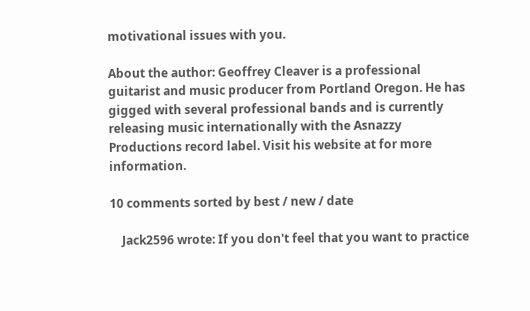motivational issues with you.

About the author: Geoffrey Cleaver is a professional guitarist and music producer from Portland Oregon. He has gigged with several professional bands and is currently releasing music internationally with the Asnazzy Productions record label. Visit his website at for more information.

10 comments sorted by best / new / date

    Jack2596 wrote: If you don't feel that you want to practice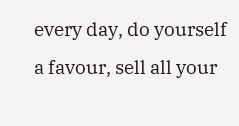every day, do yourself a favour, sell all your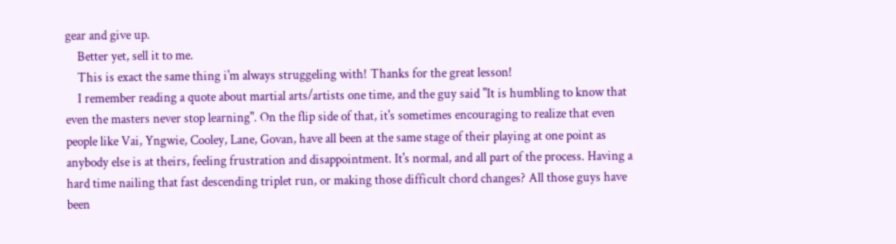gear and give up.
    Better yet, sell it to me.
    This is exact the same thing i'm always struggeling with! Thanks for the great lesson!
    I remember reading a quote about martial arts/artists one time, and the guy said "It is humbling to know that even the masters never stop learning". On the flip side of that, it's sometimes encouraging to realize that even people like Vai, Yngwie, Cooley, Lane, Govan, have all been at the same stage of their playing at one point as anybody else is at theirs, feeling frustration and disappointment. It's normal, and all part of the process. Having a hard time nailing that fast descending triplet run, or making those difficult chord changes? All those guys have been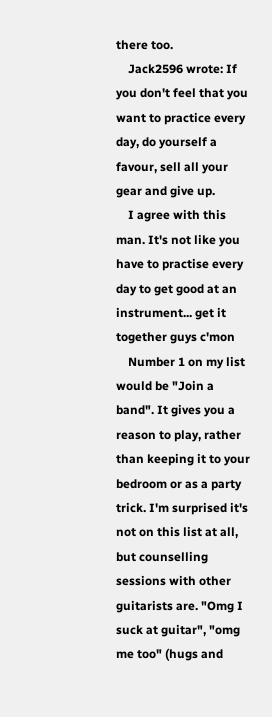there too.
    Jack2596 wrote: If you don't feel that you want to practice every day, do yourself a favour, sell all your gear and give up.
    I agree with this man. It's not like you have to practise every day to get good at an instrument... get it together guys c'mon
    Number 1 on my list would be "Join a band". It gives you a reason to play, rather than keeping it to your bedroom or as a party trick. I'm surprised it's not on this list at all, but counselling sessions with other guitarists are. "Omg I suck at guitar", "omg me too" (hugs and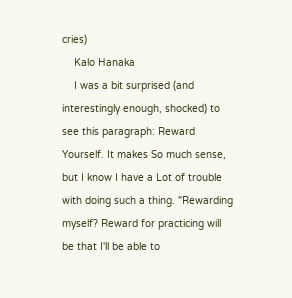cries)
    Kalo Hanaka
    I was a bit surprised (and interestingly enough, shocked) to see this paragraph: Reward Yourself. It makes So much sense, but I know I have a Lot of trouble with doing such a thing. "Rewarding myself? Reward for practicing will be that I'll be able to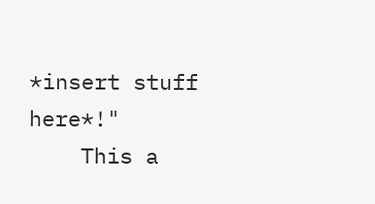*insert stuff here*!"
    This a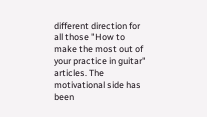different direction for all those "How to make the most out of your practice in guitar" articles. The motivational side has been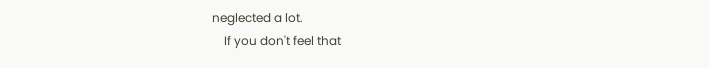neglected a lot.
    If you don't feel that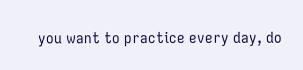you want to practice every day, do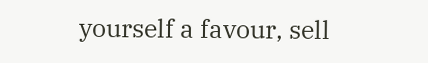yourself a favour, sell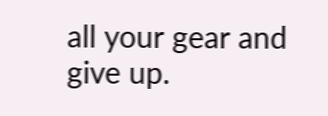all your gear and give up.